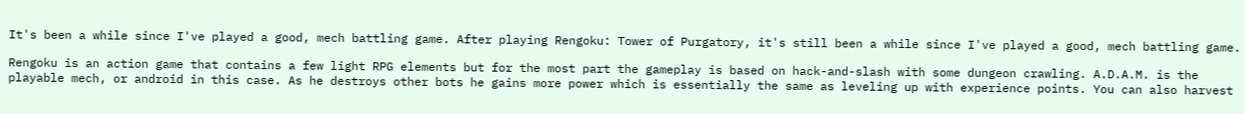It's been a while since I've played a good, mech battling game. After playing Rengoku: Tower of Purgatory, it's still been a while since I've played a good, mech battling game.

Rengoku is an action game that contains a few light RPG elements but for the most part the gameplay is based on hack-and-slash with some dungeon crawling. A.D.A.M. is the playable mech, or android in this case. As he destroys other bots he gains more power which is essentially the same as leveling up with experience points. You can also harvest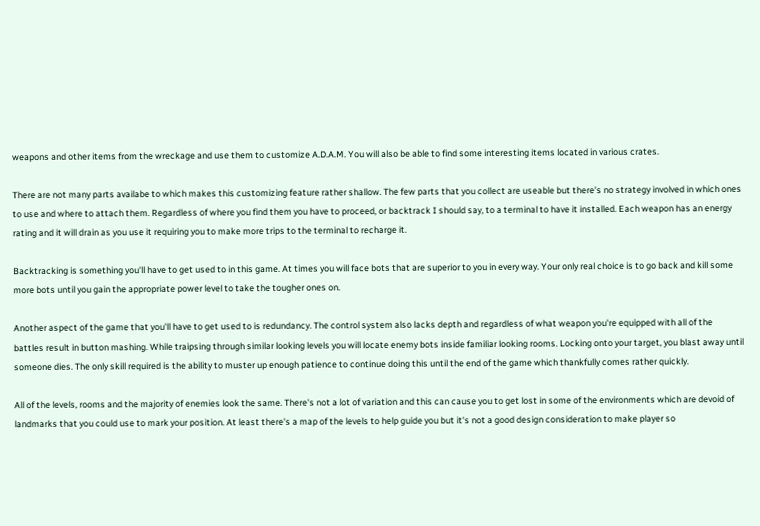weapons and other items from the wreckage and use them to customize A.D.A.M. You will also be able to find some interesting items located in various crates.

There are not many parts availabe to which makes this customizing feature rather shallow. The few parts that you collect are useable but there's no strategy involved in which ones to use and where to attach them. Regardless of where you find them you have to proceed, or backtrack I should say, to a terminal to have it installed. Each weapon has an energy rating and it will drain as you use it requiring you to make more trips to the terminal to recharge it.

Backtracking is something you'll have to get used to in this game. At times you will face bots that are superior to you in every way. Your only real choice is to go back and kill some more bots until you gain the appropriate power level to take the tougher ones on.

Another aspect of the game that you'll have to get used to is redundancy. The control system also lacks depth and regardless of what weapon you're equipped with all of the battles result in button mashing. While traipsing through similar looking levels you will locate enemy bots inside familiar looking rooms. Locking onto your target, you blast away until someone dies. The only skill required is the ability to muster up enough patience to continue doing this until the end of the game which thankfully comes rather quickly.

All of the levels, rooms and the majority of enemies look the same. There's not a lot of variation and this can cause you to get lost in some of the environments which are devoid of landmarks that you could use to mark your position. At least there's a map of the levels to help guide you but it's not a good design consideration to make player so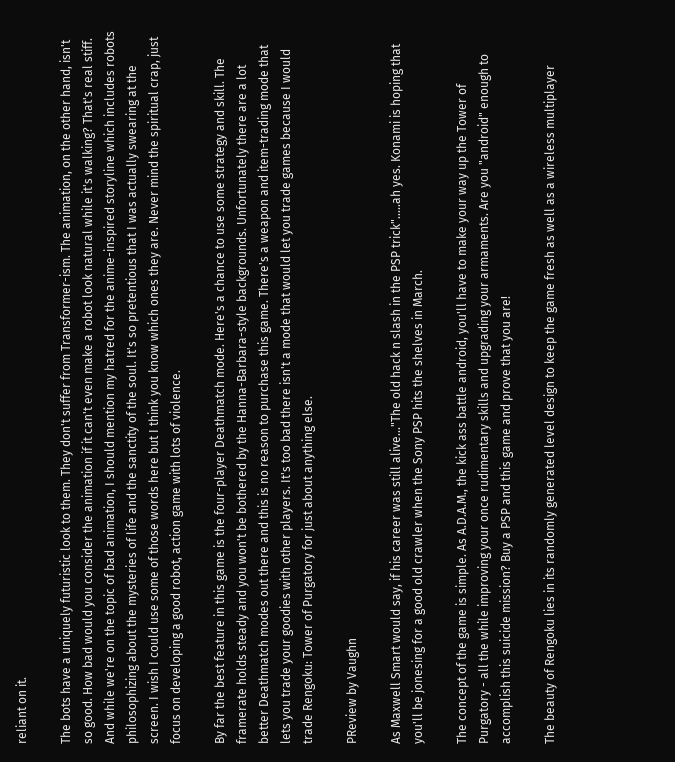reliant on it.

The bots have a uniquely futuristic look to them. They don't suffer from Transformer-ism. The animation, on the other hand, isn't so good. How bad would you consider the animation if it can't even make a robot look natural while it's walking? That's real stiff. And while we're on the topic of bad animation, I should mention my hatred for the anime-inspired storyline which includes robots philosophizing about the mysteries of life and the sanctity of the soul. It's so pretentious that I was actually swearing at the screen. I wish I could use some of those words here but I think you know which ones they are. Never mind the spiritual crap, just focus on developing a good robot, action game with lots of violence.

By far the best feature in this game is the four-player Deathmatch mode. Here's a chance to use some strategy and skill. The framerate holds steady and you won't be bothered by the Hanna-Barbara-style backgrounds. Unfortunately there are a lot better Deathmatch modes out there and this is no reason to purchase this game. There's a weapon and item-trading mode that lets you trade your goodies with other players. It's too bad there isn't a mode that would let you trade games because I would trade Rengoku: Tower of Purgatory for just about anything else.

PReview by Vaughn

As Maxwell Smart would say, if his career was still alive..."The old hack n slash in the PSP trick".....ah yes. Konami is hoping that you'll be jonesing for a good old crawler when the Sony PSP hits the shelves in March.

The concept of the game is simple. As A.D.A.M., the kick ass battle android, you'll have to make your way up the Tower of Purgatory - all the while improving your once rudimentary skills and upgrading your armaments. Are you "android" enough to accomplish this suicide mission? Buy a PSP and this game and prove that you are!

The beauty of Rengoku lies in its randomly generated level design to keep the game fresh as well as a wireless multiplayer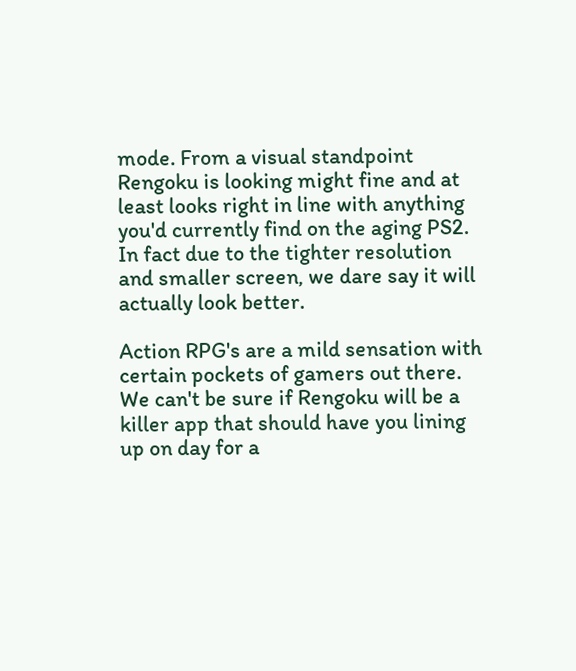mode. From a visual standpoint Rengoku is looking might fine and at least looks right in line with anything you'd currently find on the aging PS2. In fact due to the tighter resolution and smaller screen, we dare say it will actually look better.

Action RPG's are a mild sensation with certain pockets of gamers out there. We can't be sure if Rengoku will be a killer app that should have you lining up on day for a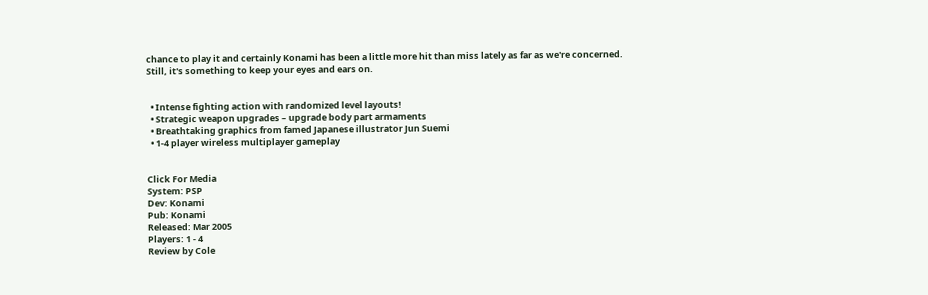chance to play it and certainly Konami has been a little more hit than miss lately as far as we're concerned. Still, it's something to keep your eyes and ears on.


  • Intense fighting action with randomized level layouts!
  • Strategic weapon upgrades – upgrade body part armaments
  • Breathtaking graphics from famed Japanese illustrator Jun Suemi
  • 1-4 player wireless multiplayer gameplay


Click For Media
System: PSP
Dev: Konami
Pub: Konami
Released: Mar 2005
Players: 1 - 4
Review by Cole